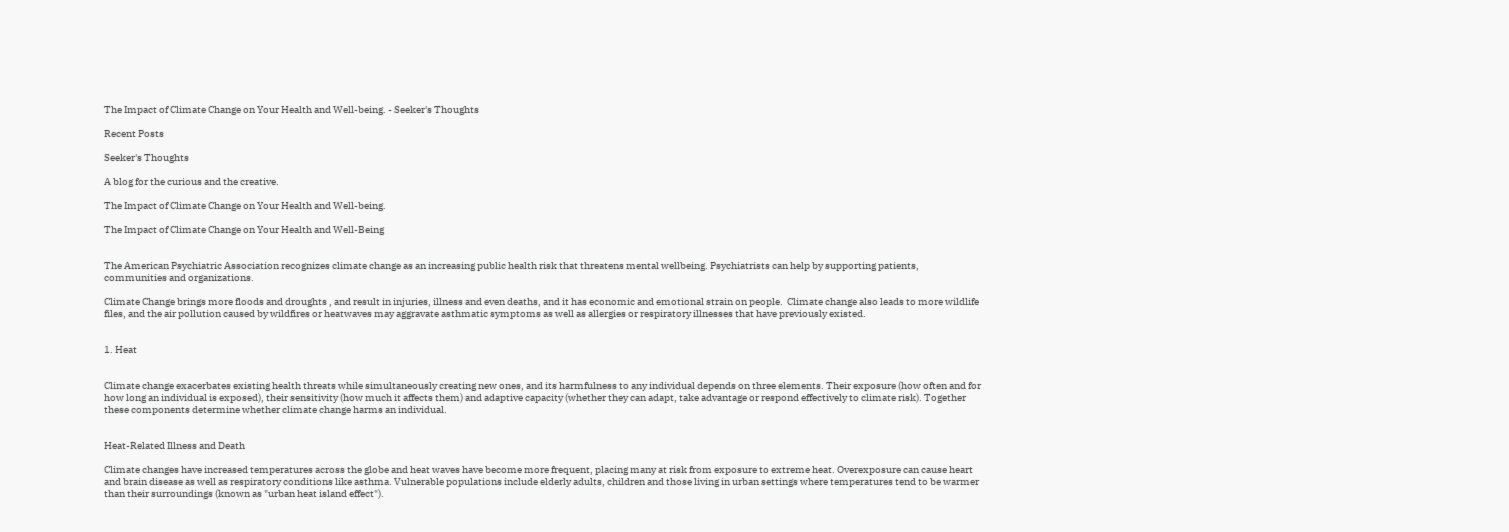The Impact of Climate Change on Your Health and Well-being. - Seeker's Thoughts

Recent Posts

Seeker's Thoughts

A blog for the curious and the creative.

The Impact of Climate Change on Your Health and Well-being.

The Impact of Climate Change on Your Health and Well-Being


The American Psychiatric Association recognizes climate change as an increasing public health risk that threatens mental wellbeing. Psychiatrists can help by supporting patients, communities and organizations.

Climate Change brings more floods and droughts , and result in injuries, illness and even deaths, and it has economic and emotional strain on people.  Climate change also leads to more wildlife files, and the air pollution caused by wildfires or heatwaves may aggravate asthmatic symptoms as well as allergies or respiratory illnesses that have previously existed.


1. Heat


Climate change exacerbates existing health threats while simultaneously creating new ones, and its harmfulness to any individual depends on three elements. Their exposure (how often and for how long an individual is exposed), their sensitivity (how much it affects them) and adaptive capacity (whether they can adapt, take advantage or respond effectively to climate risk). Together these components determine whether climate change harms an individual.


Heat-Related Illness and Death

Climate changes have increased temperatures across the globe and heat waves have become more frequent, placing many at risk from exposure to extreme heat. Overexposure can cause heart and brain disease as well as respiratory conditions like asthma. Vulnerable populations include elderly adults, children and those living in urban settings where temperatures tend to be warmer than their surroundings (known as "urban heat island effect").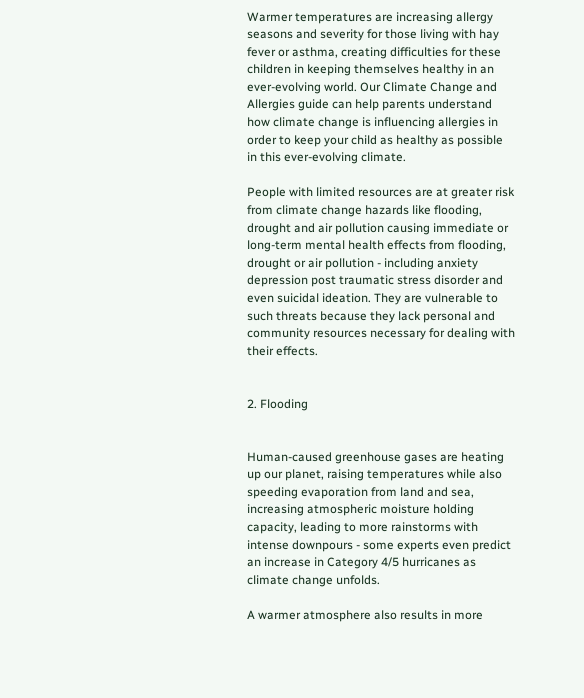Warmer temperatures are increasing allergy seasons and severity for those living with hay fever or asthma, creating difficulties for these children in keeping themselves healthy in an ever-evolving world. Our Climate Change and Allergies guide can help parents understand how climate change is influencing allergies in order to keep your child as healthy as possible in this ever-evolving climate.

People with limited resources are at greater risk from climate change hazards like flooding, drought and air pollution causing immediate or long-term mental health effects from flooding, drought or air pollution - including anxiety depression post traumatic stress disorder and even suicidal ideation. They are vulnerable to such threats because they lack personal and community resources necessary for dealing with their effects.


2. Flooding


Human-caused greenhouse gases are heating up our planet, raising temperatures while also speeding evaporation from land and sea, increasing atmospheric moisture holding capacity, leading to more rainstorms with intense downpours - some experts even predict an increase in Category 4/5 hurricanes as climate change unfolds.

A warmer atmosphere also results in more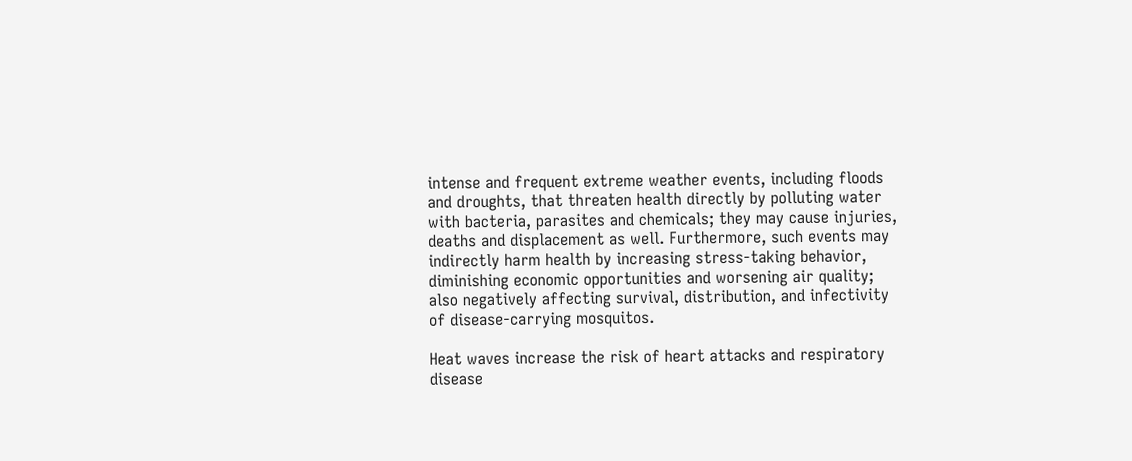intense and frequent extreme weather events, including floods and droughts, that threaten health directly by polluting water with bacteria, parasites and chemicals; they may cause injuries, deaths and displacement as well. Furthermore, such events may indirectly harm health by increasing stress-taking behavior, diminishing economic opportunities and worsening air quality; also negatively affecting survival, distribution, and infectivity of disease-carrying mosquitos.

Heat waves increase the risk of heart attacks and respiratory disease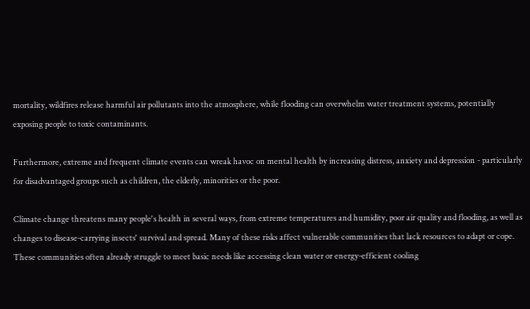mortality, wildfires release harmful air pollutants into the atmosphere, while flooding can overwhelm water treatment systems, potentially exposing people to toxic contaminants.

Furthermore, extreme and frequent climate events can wreak havoc on mental health by increasing distress, anxiety and depression - particularly for disadvantaged groups such as children, the elderly, minorities or the poor.

Climate change threatens many people's health in several ways, from extreme temperatures and humidity, poor air quality and flooding, as well as changes to disease-carrying insects' survival and spread. Many of these risks affect vulnerable communities that lack resources to adapt or cope. These communities often already struggle to meet basic needs like accessing clean water or energy-efficient cooling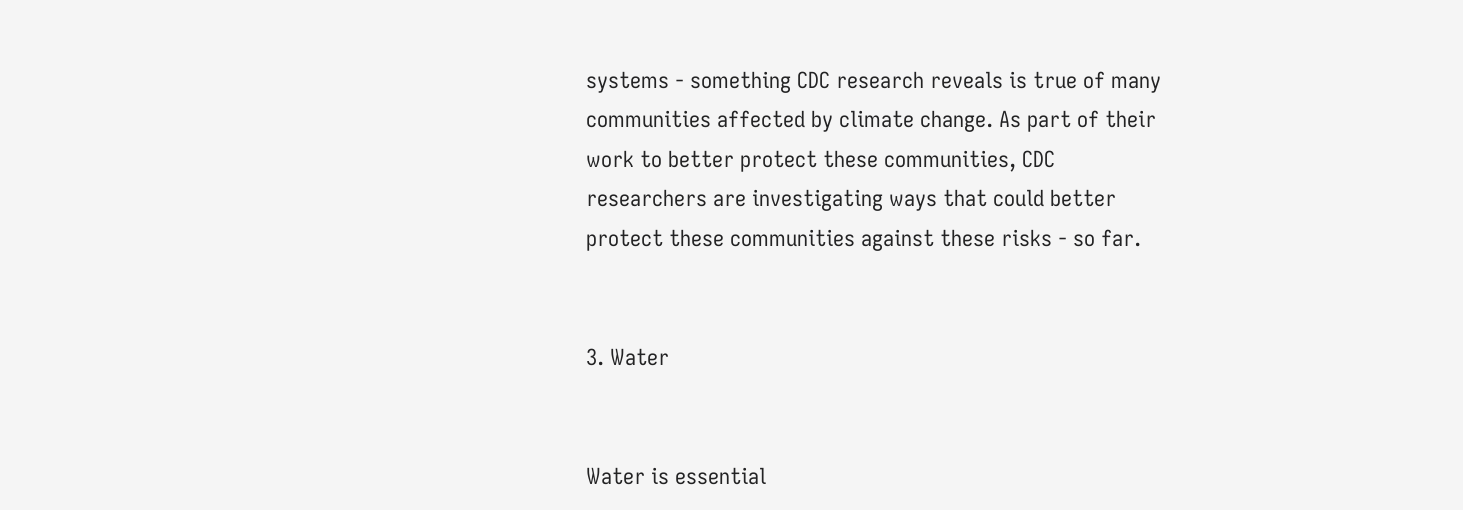systems - something CDC research reveals is true of many communities affected by climate change. As part of their work to better protect these communities, CDC researchers are investigating ways that could better protect these communities against these risks - so far.


3. Water


Water is essential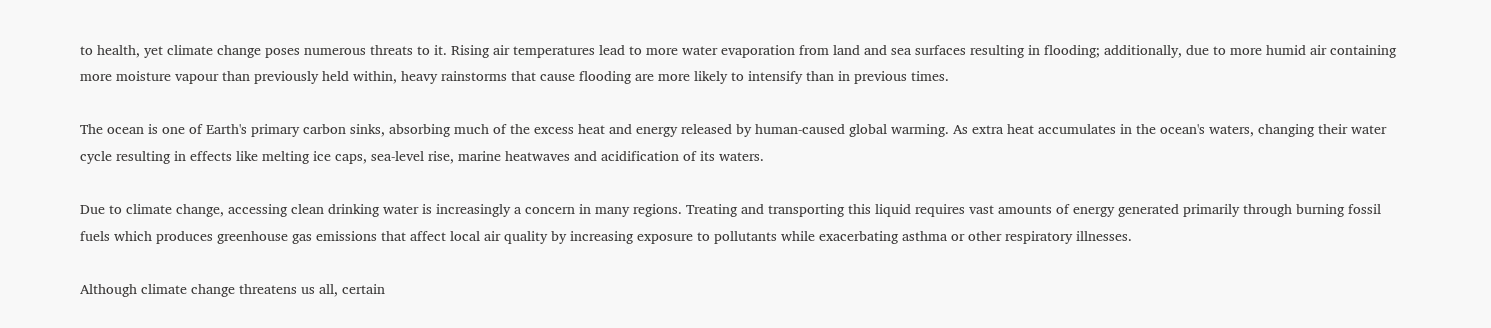to health, yet climate change poses numerous threats to it. Rising air temperatures lead to more water evaporation from land and sea surfaces resulting in flooding; additionally, due to more humid air containing more moisture vapour than previously held within, heavy rainstorms that cause flooding are more likely to intensify than in previous times.

The ocean is one of Earth's primary carbon sinks, absorbing much of the excess heat and energy released by human-caused global warming. As extra heat accumulates in the ocean's waters, changing their water cycle resulting in effects like melting ice caps, sea-level rise, marine heatwaves and acidification of its waters.

Due to climate change, accessing clean drinking water is increasingly a concern in many regions. Treating and transporting this liquid requires vast amounts of energy generated primarily through burning fossil fuels which produces greenhouse gas emissions that affect local air quality by increasing exposure to pollutants while exacerbating asthma or other respiratory illnesses.

Although climate change threatens us all, certain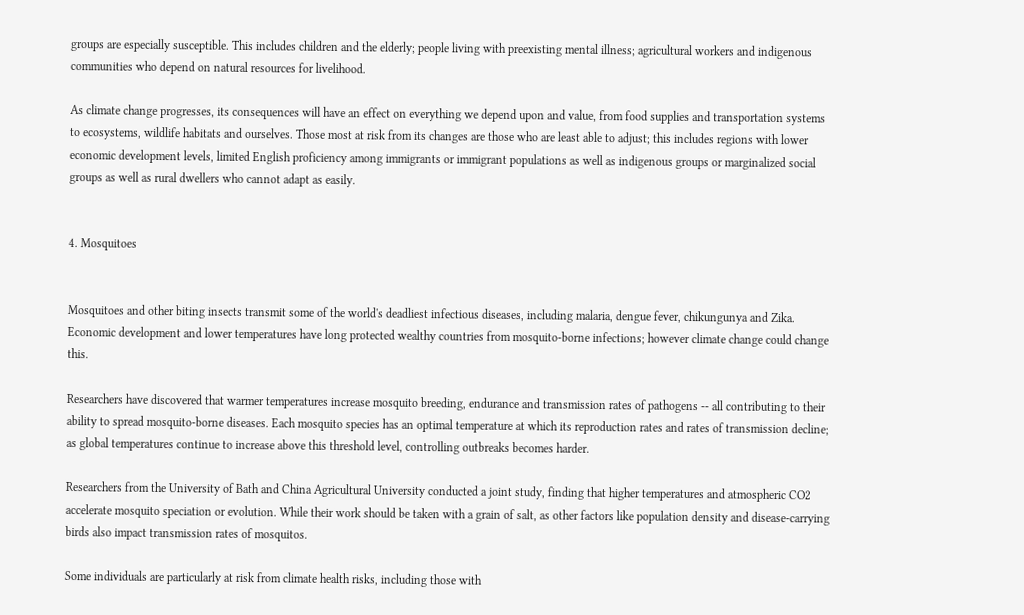groups are especially susceptible. This includes children and the elderly; people living with preexisting mental illness; agricultural workers and indigenous communities who depend on natural resources for livelihood.

As climate change progresses, its consequences will have an effect on everything we depend upon and value, from food supplies and transportation systems to ecosystems, wildlife habitats and ourselves. Those most at risk from its changes are those who are least able to adjust; this includes regions with lower economic development levels, limited English proficiency among immigrants or immigrant populations as well as indigenous groups or marginalized social groups as well as rural dwellers who cannot adapt as easily.


4. Mosquitoes


Mosquitoes and other biting insects transmit some of the world's deadliest infectious diseases, including malaria, dengue fever, chikungunya and Zika. Economic development and lower temperatures have long protected wealthy countries from mosquito-borne infections; however climate change could change this.

Researchers have discovered that warmer temperatures increase mosquito breeding, endurance and transmission rates of pathogens -- all contributing to their ability to spread mosquito-borne diseases. Each mosquito species has an optimal temperature at which its reproduction rates and rates of transmission decline; as global temperatures continue to increase above this threshold level, controlling outbreaks becomes harder.

Researchers from the University of Bath and China Agricultural University conducted a joint study, finding that higher temperatures and atmospheric CO2 accelerate mosquito speciation or evolution. While their work should be taken with a grain of salt, as other factors like population density and disease-carrying birds also impact transmission rates of mosquitos.

Some individuals are particularly at risk from climate health risks, including those with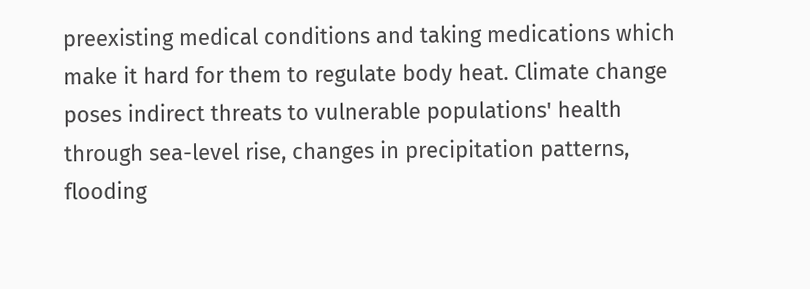preexisting medical conditions and taking medications which make it hard for them to regulate body heat. Climate change poses indirect threats to vulnerable populations' health through sea-level rise, changes in precipitation patterns, flooding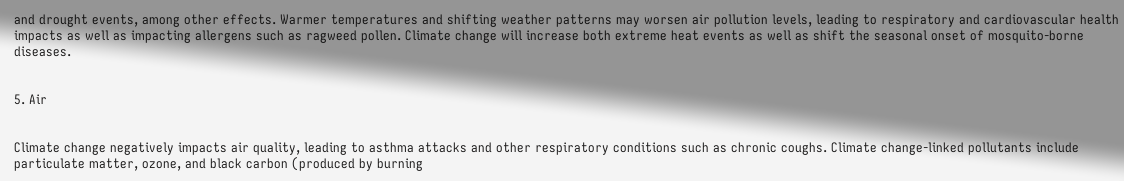and drought events, among other effects. Warmer temperatures and shifting weather patterns may worsen air pollution levels, leading to respiratory and cardiovascular health impacts as well as impacting allergens such as ragweed pollen. Climate change will increase both extreme heat events as well as shift the seasonal onset of mosquito-borne diseases.


5. Air


Climate change negatively impacts air quality, leading to asthma attacks and other respiratory conditions such as chronic coughs. Climate change-linked pollutants include particulate matter, ozone, and black carbon (produced by burning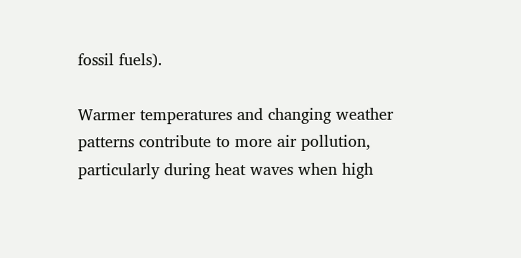fossil fuels).

Warmer temperatures and changing weather patterns contribute to more air pollution, particularly during heat waves when high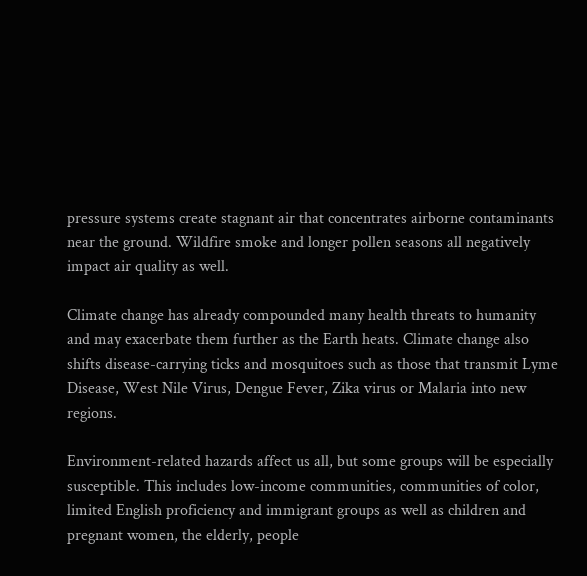pressure systems create stagnant air that concentrates airborne contaminants near the ground. Wildfire smoke and longer pollen seasons all negatively impact air quality as well.

Climate change has already compounded many health threats to humanity and may exacerbate them further as the Earth heats. Climate change also shifts disease-carrying ticks and mosquitoes such as those that transmit Lyme Disease, West Nile Virus, Dengue Fever, Zika virus or Malaria into new regions.

Environment-related hazards affect us all, but some groups will be especially susceptible. This includes low-income communities, communities of color, limited English proficiency and immigrant groups as well as children and pregnant women, the elderly, people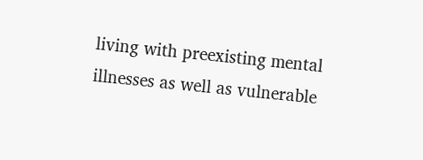living with preexisting mental illnesses as well as vulnerable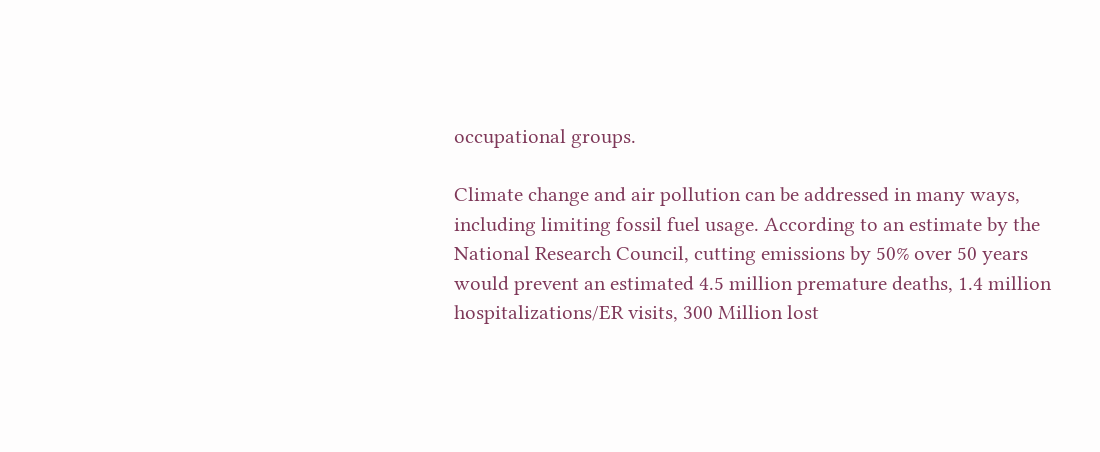occupational groups.

Climate change and air pollution can be addressed in many ways, including limiting fossil fuel usage. According to an estimate by the National Research Council, cutting emissions by 50% over 50 years would prevent an estimated 4.5 million premature deaths, 1.4 million hospitalizations/ER visits, 300 Million lost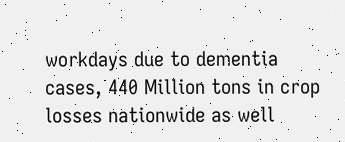workdays due to dementia cases, 440 Million tons in crop losses nationwide as well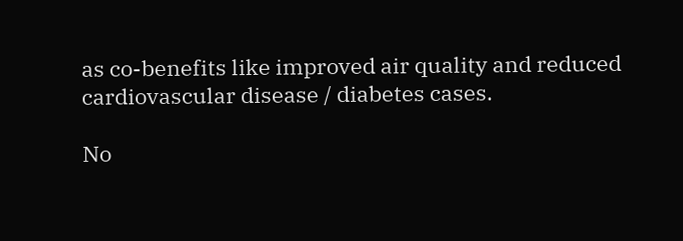as co-benefits like improved air quality and reduced cardiovascular disease / diabetes cases.

No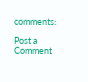comments:

Post a Comment